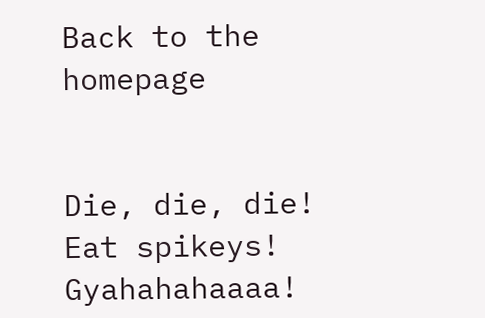Back to the homepage


Die, die, die!
Eat spikeys!
Gyahahahaaaa!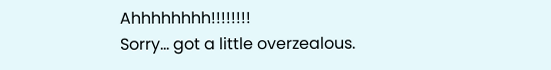Ahhhhhhhh!!!!!!!!
Sorry... got a little overzealous.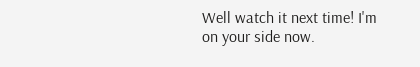Well watch it next time! I'm on your side now.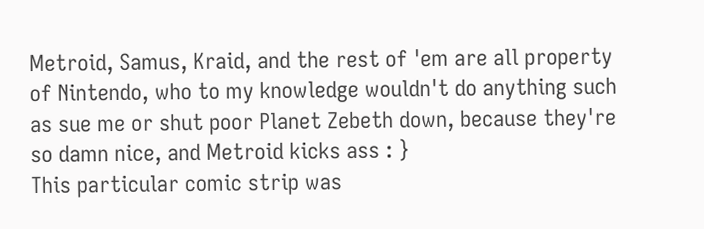Metroid, Samus, Kraid, and the rest of 'em are all property of Nintendo, who to my knowledge wouldn't do anything such as sue me or shut poor Planet Zebeth down, because they're so damn nice, and Metroid kicks ass : }
This particular comic strip was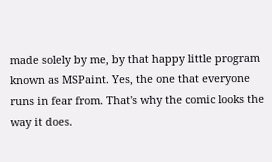made solely by me, by that happy little program known as MSPaint. Yes, the one that everyone runs in fear from. That's why the comic looks the way it does.